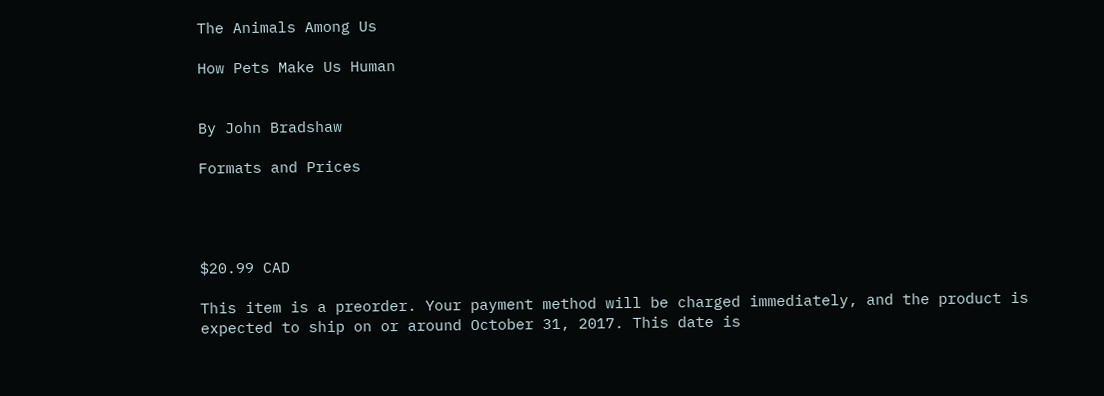The Animals Among Us

How Pets Make Us Human


By John Bradshaw

Formats and Prices




$20.99 CAD

This item is a preorder. Your payment method will be charged immediately, and the product is expected to ship on or around October 31, 2017. This date is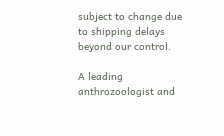subject to change due to shipping delays beyond our control.

A leading anthrozoologist and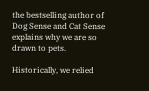the bestselling author of Dog Sense and Cat Sense explains why we are so drawn to pets.

Historically, we relied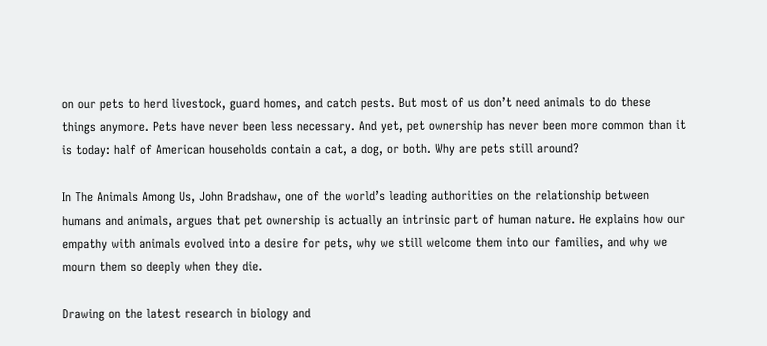on our pets to herd livestock, guard homes, and catch pests. But most of us don’t need animals to do these things anymore. Pets have never been less necessary. And yet, pet ownership has never been more common than it is today: half of American households contain a cat, a dog, or both. Why are pets still around?

In The Animals Among Us, John Bradshaw, one of the world’s leading authorities on the relationship between humans and animals, argues that pet ownership is actually an intrinsic part of human nature. He explains how our empathy with animals evolved into a desire for pets, why we still welcome them into our families, and why we mourn them so deeply when they die.

Drawing on the latest research in biology and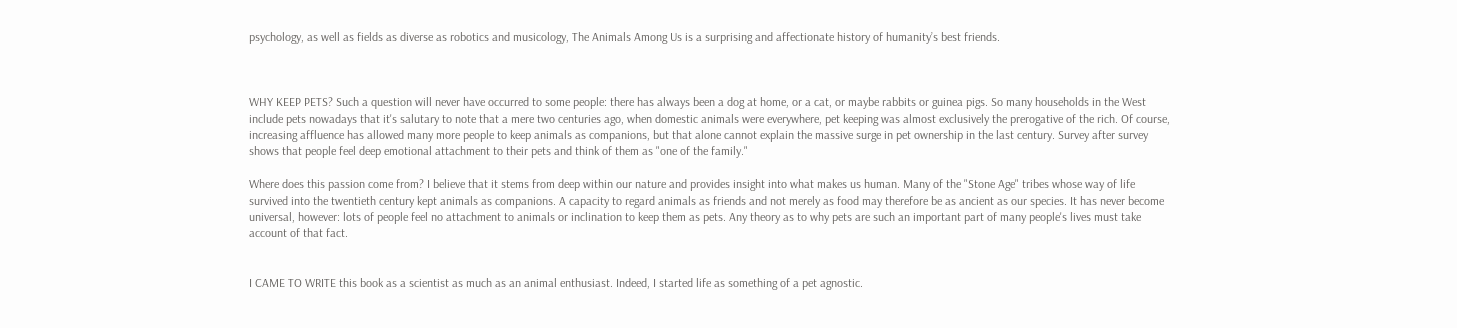psychology, as well as fields as diverse as robotics and musicology, The Animals Among Us is a surprising and affectionate history of humanity’s best friends.



WHY KEEP PETS? Such a question will never have occurred to some people: there has always been a dog at home, or a cat, or maybe rabbits or guinea pigs. So many households in the West include pets nowadays that it's salutary to note that a mere two centuries ago, when domestic animals were everywhere, pet keeping was almost exclusively the prerogative of the rich. Of course, increasing affluence has allowed many more people to keep animals as companions, but that alone cannot explain the massive surge in pet ownership in the last century. Survey after survey shows that people feel deep emotional attachment to their pets and think of them as "one of the family."

Where does this passion come from? I believe that it stems from deep within our nature and provides insight into what makes us human. Many of the "Stone Age" tribes whose way of life survived into the twentieth century kept animals as companions. A capacity to regard animals as friends and not merely as food may therefore be as ancient as our species. It has never become universal, however: lots of people feel no attachment to animals or inclination to keep them as pets. Any theory as to why pets are such an important part of many people's lives must take account of that fact.


I CAME TO WRITE this book as a scientist as much as an animal enthusiast. Indeed, I started life as something of a pet agnostic.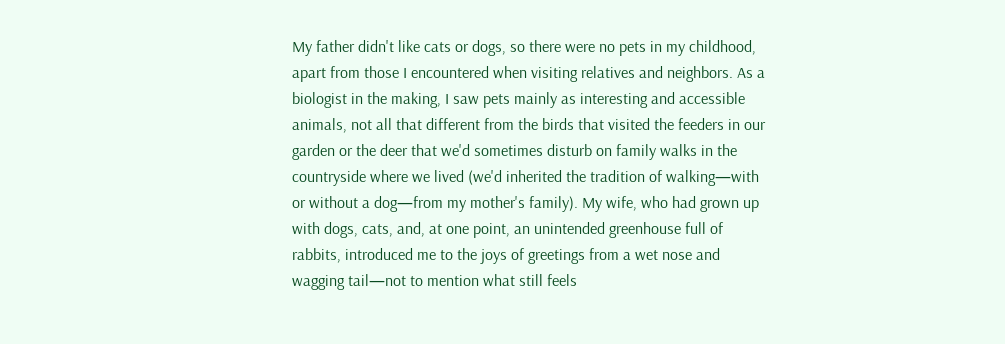My father didn't like cats or dogs, so there were no pets in my childhood, apart from those I encountered when visiting relatives and neighbors. As a biologist in the making, I saw pets mainly as interesting and accessible animals, not all that different from the birds that visited the feeders in our garden or the deer that we'd sometimes disturb on family walks in the countryside where we lived (we'd inherited the tradition of walking—with or without a dog—from my mother's family). My wife, who had grown up with dogs, cats, and, at one point, an unintended greenhouse full of rabbits, introduced me to the joys of greetings from a wet nose and wagging tail—not to mention what still feels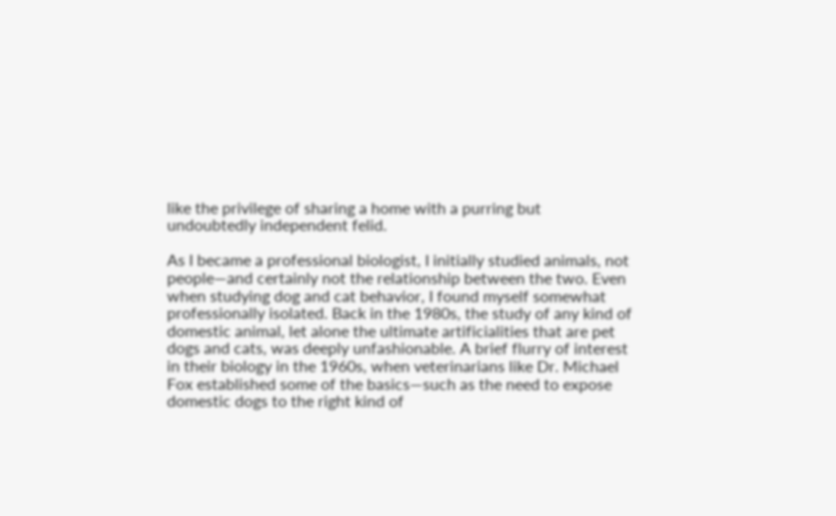like the privilege of sharing a home with a purring but undoubtedly independent felid.

As I became a professional biologist, I initially studied animals, not people—and certainly not the relationship between the two. Even when studying dog and cat behavior, I found myself somewhat professionally isolated. Back in the 1980s, the study of any kind of domestic animal, let alone the ultimate artificialities that are pet dogs and cats, was deeply unfashionable. A brief flurry of interest in their biology in the 1960s, when veterinarians like Dr. Michael Fox established some of the basics—such as the need to expose domestic dogs to the right kind of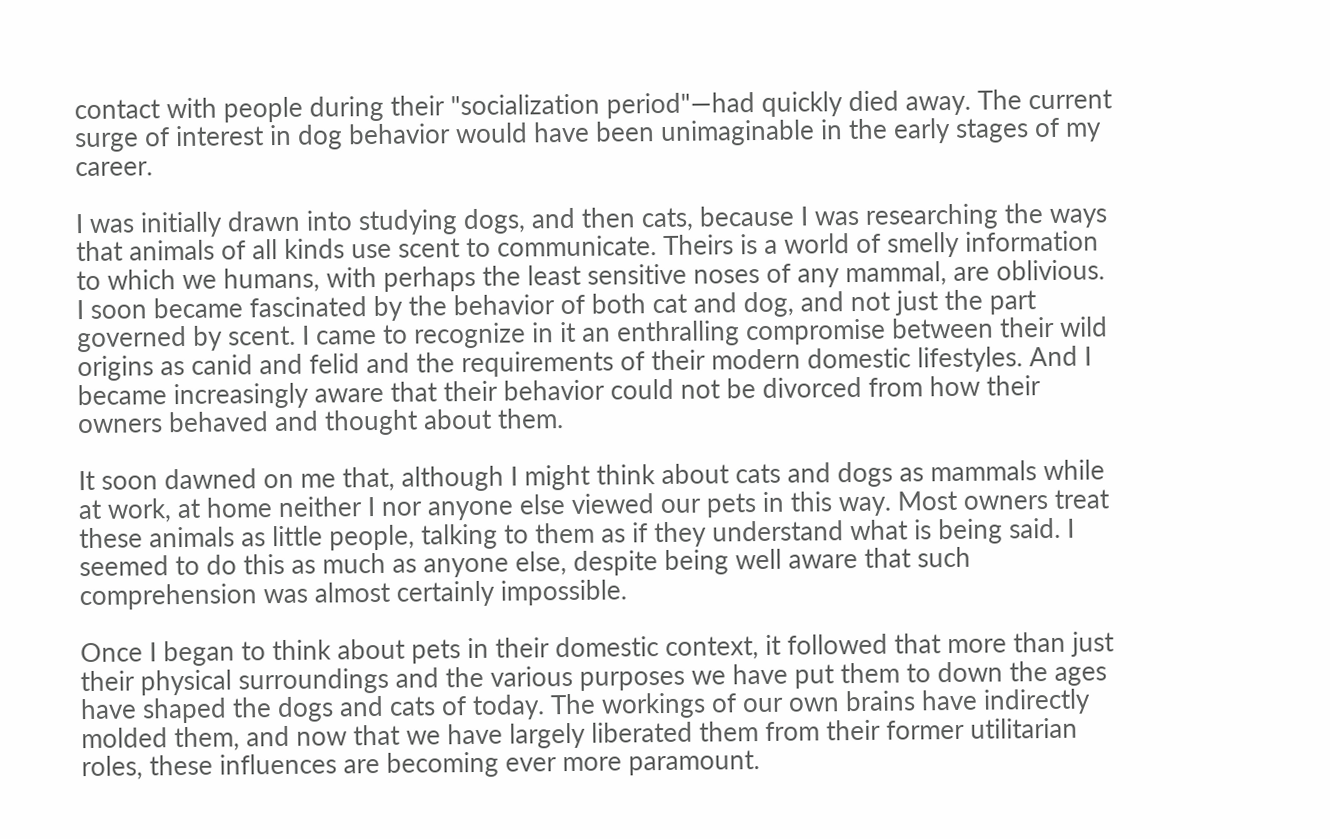contact with people during their "socialization period"—had quickly died away. The current surge of interest in dog behavior would have been unimaginable in the early stages of my career.

I was initially drawn into studying dogs, and then cats, because I was researching the ways that animals of all kinds use scent to communicate. Theirs is a world of smelly information to which we humans, with perhaps the least sensitive noses of any mammal, are oblivious. I soon became fascinated by the behavior of both cat and dog, and not just the part governed by scent. I came to recognize in it an enthralling compromise between their wild origins as canid and felid and the requirements of their modern domestic lifestyles. And I became increasingly aware that their behavior could not be divorced from how their owners behaved and thought about them.

It soon dawned on me that, although I might think about cats and dogs as mammals while at work, at home neither I nor anyone else viewed our pets in this way. Most owners treat these animals as little people, talking to them as if they understand what is being said. I seemed to do this as much as anyone else, despite being well aware that such comprehension was almost certainly impossible.

Once I began to think about pets in their domestic context, it followed that more than just their physical surroundings and the various purposes we have put them to down the ages have shaped the dogs and cats of today. The workings of our own brains have indirectly molded them, and now that we have largely liberated them from their former utilitarian roles, these influences are becoming ever more paramount.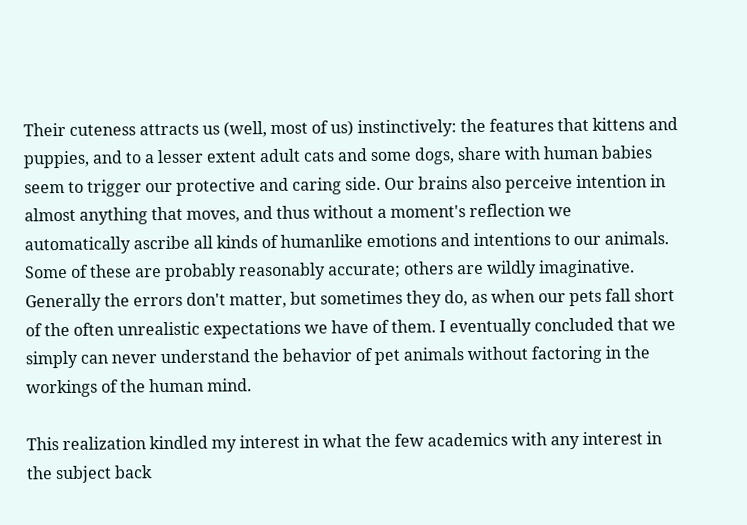Their cuteness attracts us (well, most of us) instinctively: the features that kittens and puppies, and to a lesser extent adult cats and some dogs, share with human babies seem to trigger our protective and caring side. Our brains also perceive intention in almost anything that moves, and thus without a moment's reflection we automatically ascribe all kinds of humanlike emotions and intentions to our animals. Some of these are probably reasonably accurate; others are wildly imaginative. Generally the errors don't matter, but sometimes they do, as when our pets fall short of the often unrealistic expectations we have of them. I eventually concluded that we simply can never understand the behavior of pet animals without factoring in the workings of the human mind.

This realization kindled my interest in what the few academics with any interest in the subject back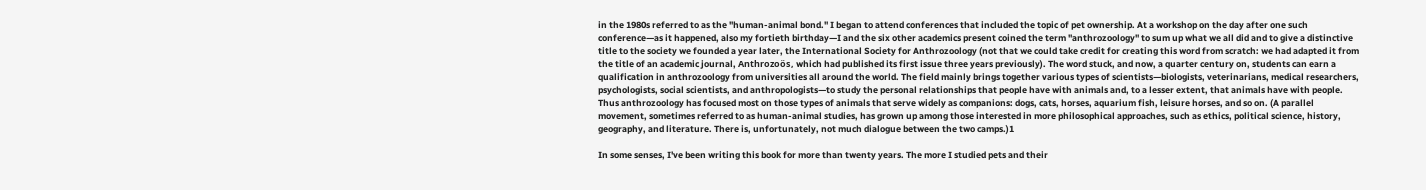in the 1980s referred to as the "human-animal bond." I began to attend conferences that included the topic of pet ownership. At a workshop on the day after one such conference—as it happened, also my fortieth birthday—I and the six other academics present coined the term "anthrozoology" to sum up what we all did and to give a distinctive title to the society we founded a year later, the International Society for Anthrozoology (not that we could take credit for creating this word from scratch: we had adapted it from the title of an academic journal, Anthrozoös, which had published its first issue three years previously). The word stuck, and now, a quarter century on, students can earn a qualification in anthrozoology from universities all around the world. The field mainly brings together various types of scientists—biologists, veterinarians, medical researchers, psychologists, social scientists, and anthropologists—to study the personal relationships that people have with animals and, to a lesser extent, that animals have with people. Thus anthrozoology has focused most on those types of animals that serve widely as companions: dogs, cats, horses, aquarium fish, leisure horses, and so on. (A parallel movement, sometimes referred to as human-animal studies, has grown up among those interested in more philosophical approaches, such as ethics, political science, history, geography, and literature. There is, unfortunately, not much dialogue between the two camps.)1

In some senses, I've been writing this book for more than twenty years. The more I studied pets and their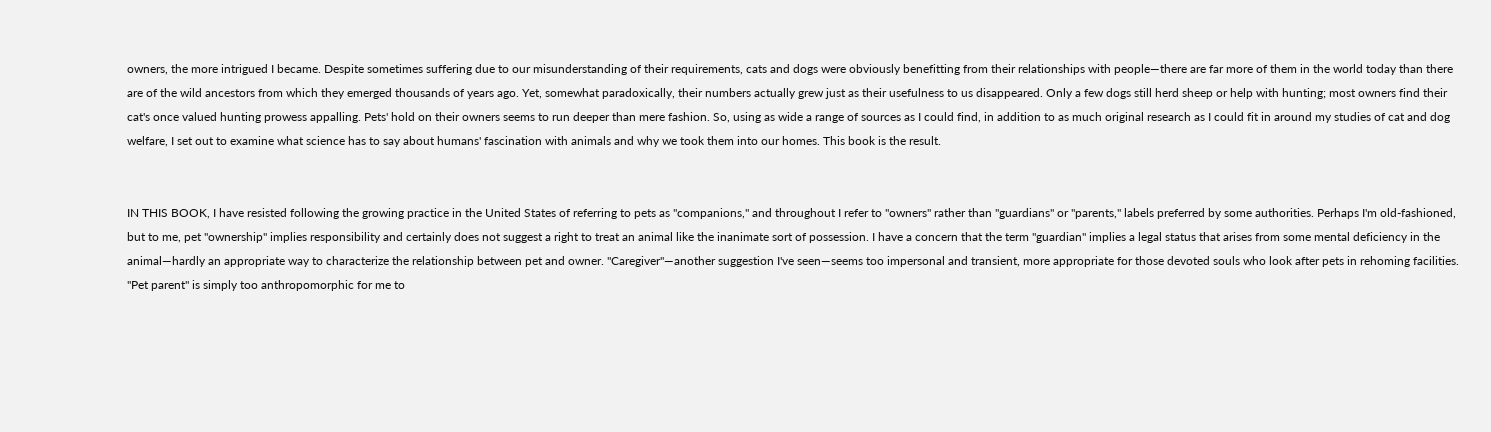owners, the more intrigued I became. Despite sometimes suffering due to our misunderstanding of their requirements, cats and dogs were obviously benefitting from their relationships with people—there are far more of them in the world today than there are of the wild ancestors from which they emerged thousands of years ago. Yet, somewhat paradoxically, their numbers actually grew just as their usefulness to us disappeared. Only a few dogs still herd sheep or help with hunting; most owners find their cat's once valued hunting prowess appalling. Pets' hold on their owners seems to run deeper than mere fashion. So, using as wide a range of sources as I could find, in addition to as much original research as I could fit in around my studies of cat and dog welfare, I set out to examine what science has to say about humans' fascination with animals and why we took them into our homes. This book is the result.


IN THIS BOOK, I have resisted following the growing practice in the United States of referring to pets as "companions," and throughout I refer to "owners" rather than "guardians" or "parents," labels preferred by some authorities. Perhaps I'm old-fashioned, but to me, pet "ownership" implies responsibility and certainly does not suggest a right to treat an animal like the inanimate sort of possession. I have a concern that the term "guardian" implies a legal status that arises from some mental deficiency in the animal—hardly an appropriate way to characterize the relationship between pet and owner. "Caregiver"—another suggestion I've seen—seems too impersonal and transient, more appropriate for those devoted souls who look after pets in rehoming facilities. "Pet parent" is simply too anthropomorphic for me to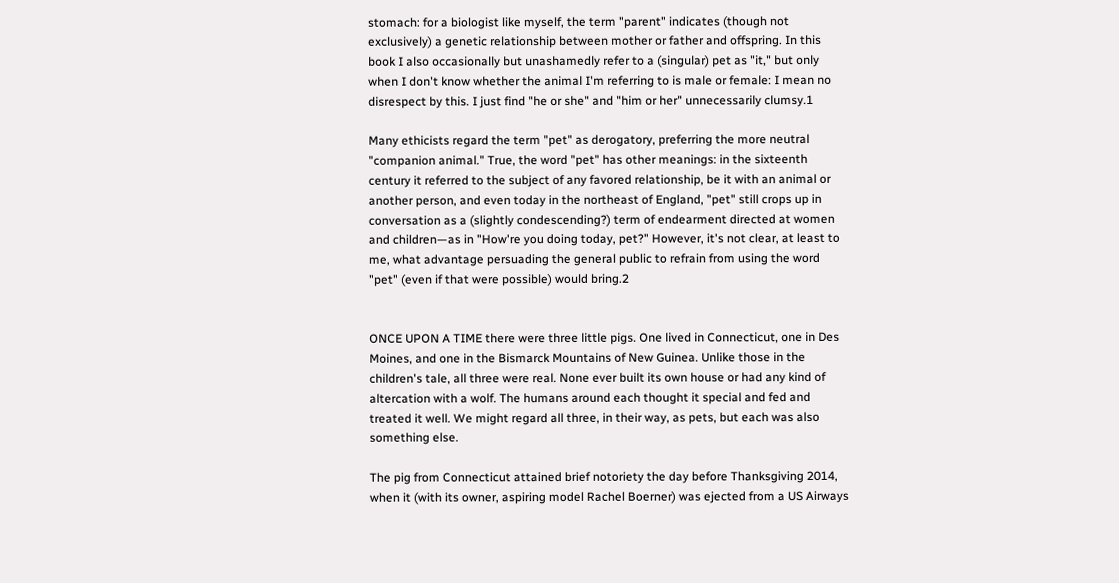stomach: for a biologist like myself, the term "parent" indicates (though not exclusively) a genetic relationship between mother or father and offspring. In this book I also occasionally but unashamedly refer to a (singular) pet as "it," but only when I don't know whether the animal I'm referring to is male or female: I mean no disrespect by this. I just find "he or she" and "him or her" unnecessarily clumsy.1

Many ethicists regard the term "pet" as derogatory, preferring the more neutral "companion animal." True, the word "pet" has other meanings: in the sixteenth century it referred to the subject of any favored relationship, be it with an animal or another person, and even today in the northeast of England, "pet" still crops up in conversation as a (slightly condescending?) term of endearment directed at women and children—as in "How're you doing today, pet?" However, it's not clear, at least to me, what advantage persuading the general public to refrain from using the word "pet" (even if that were possible) would bring.2


ONCE UPON A TIME there were three little pigs. One lived in Connecticut, one in Des Moines, and one in the Bismarck Mountains of New Guinea. Unlike those in the children's tale, all three were real. None ever built its own house or had any kind of altercation with a wolf. The humans around each thought it special and fed and treated it well. We might regard all three, in their way, as pets, but each was also something else.

The pig from Connecticut attained brief notoriety the day before Thanksgiving 2014, when it (with its owner, aspiring model Rachel Boerner) was ejected from a US Airways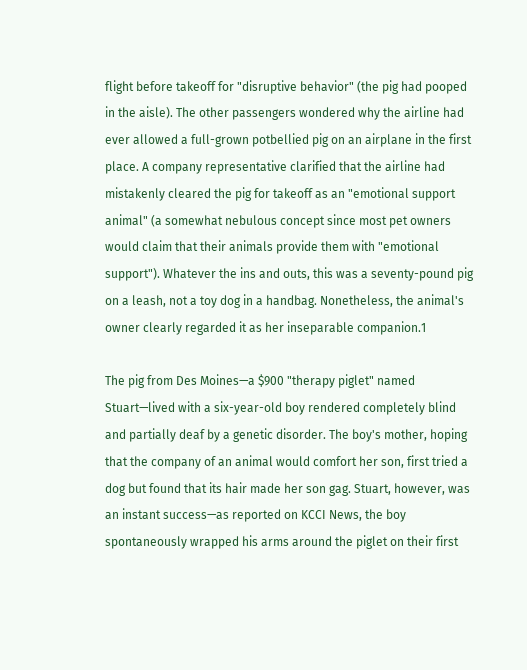flight before takeoff for "disruptive behavior" (the pig had pooped in the aisle). The other passengers wondered why the airline had ever allowed a full-grown potbellied pig on an airplane in the first place. A company representative clarified that the airline had mistakenly cleared the pig for takeoff as an "emotional support animal" (a somewhat nebulous concept since most pet owners would claim that their animals provide them with "emotional support"). Whatever the ins and outs, this was a seventy-pound pig on a leash, not a toy dog in a handbag. Nonetheless, the animal's owner clearly regarded it as her inseparable companion.1

The pig from Des Moines—a $900 "therapy piglet" named Stuart—lived with a six-year-old boy rendered completely blind and partially deaf by a genetic disorder. The boy's mother, hoping that the company of an animal would comfort her son, first tried a dog but found that its hair made her son gag. Stuart, however, was an instant success—as reported on KCCI News, the boy spontaneously wrapped his arms around the piglet on their first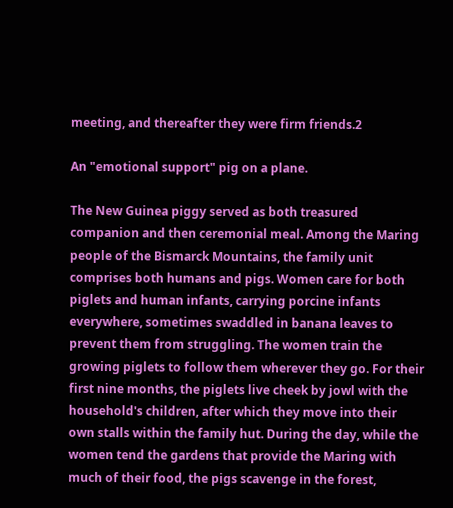meeting, and thereafter they were firm friends.2

An "emotional support" pig on a plane.

The New Guinea piggy served as both treasured companion and then ceremonial meal. Among the Maring people of the Bismarck Mountains, the family unit comprises both humans and pigs. Women care for both piglets and human infants, carrying porcine infants everywhere, sometimes swaddled in banana leaves to prevent them from struggling. The women train the growing piglets to follow them wherever they go. For their first nine months, the piglets live cheek by jowl with the household's children, after which they move into their own stalls within the family hut. During the day, while the women tend the gardens that provide the Maring with much of their food, the pigs scavenge in the forest,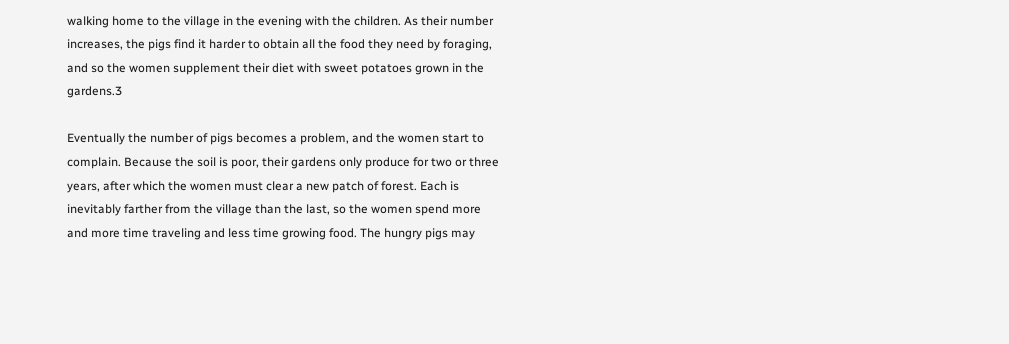walking home to the village in the evening with the children. As their number increases, the pigs find it harder to obtain all the food they need by foraging, and so the women supplement their diet with sweet potatoes grown in the gardens.3

Eventually the number of pigs becomes a problem, and the women start to complain. Because the soil is poor, their gardens only produce for two or three years, after which the women must clear a new patch of forest. Each is inevitably farther from the village than the last, so the women spend more and more time traveling and less time growing food. The hungry pigs may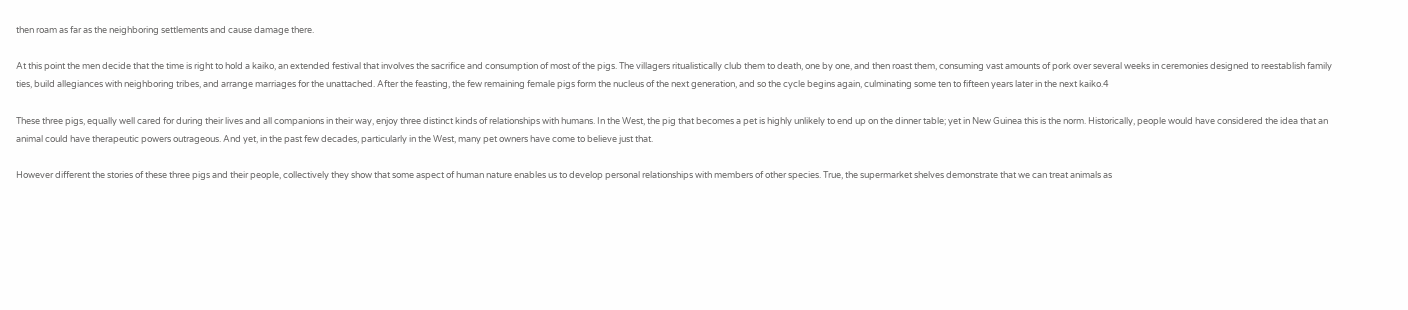then roam as far as the neighboring settlements and cause damage there.

At this point the men decide that the time is right to hold a kaiko, an extended festival that involves the sacrifice and consumption of most of the pigs. The villagers ritualistically club them to death, one by one, and then roast them, consuming vast amounts of pork over several weeks in ceremonies designed to reestablish family ties, build allegiances with neighboring tribes, and arrange marriages for the unattached. After the feasting, the few remaining female pigs form the nucleus of the next generation, and so the cycle begins again, culminating some ten to fifteen years later in the next kaiko.4

These three pigs, equally well cared for during their lives and all companions in their way, enjoy three distinct kinds of relationships with humans. In the West, the pig that becomes a pet is highly unlikely to end up on the dinner table; yet in New Guinea this is the norm. Historically, people would have considered the idea that an animal could have therapeutic powers outrageous. And yet, in the past few decades, particularly in the West, many pet owners have come to believe just that.

However different the stories of these three pigs and their people, collectively they show that some aspect of human nature enables us to develop personal relationships with members of other species. True, the supermarket shelves demonstrate that we can treat animals as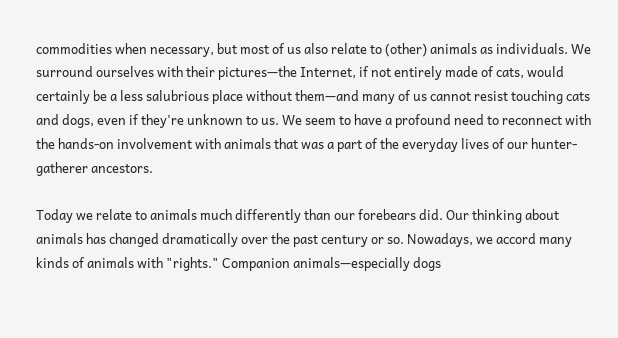commodities when necessary, but most of us also relate to (other) animals as individuals. We surround ourselves with their pictures—the Internet, if not entirely made of cats, would certainly be a less salubrious place without them—and many of us cannot resist touching cats and dogs, even if they're unknown to us. We seem to have a profound need to reconnect with the hands-on involvement with animals that was a part of the everyday lives of our hunter-gatherer ancestors.

Today we relate to animals much differently than our forebears did. Our thinking about animals has changed dramatically over the past century or so. Nowadays, we accord many kinds of animals with "rights." Companion animals—especially dogs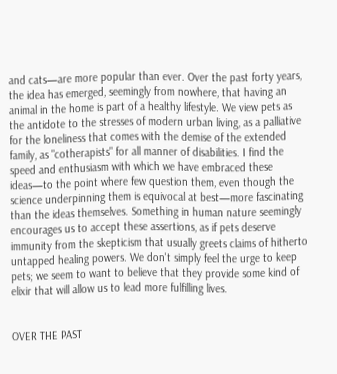and cats—are more popular than ever. Over the past forty years, the idea has emerged, seemingly from nowhere, that having an animal in the home is part of a healthy lifestyle. We view pets as the antidote to the stresses of modern urban living, as a palliative for the loneliness that comes with the demise of the extended family, as "cotherapists" for all manner of disabilities. I find the speed and enthusiasm with which we have embraced these ideas—to the point where few question them, even though the science underpinning them is equivocal at best—more fascinating than the ideas themselves. Something in human nature seemingly encourages us to accept these assertions, as if pets deserve immunity from the skepticism that usually greets claims of hitherto untapped healing powers. We don't simply feel the urge to keep pets; we seem to want to believe that they provide some kind of elixir that will allow us to lead more fulfilling lives.


OVER THE PAST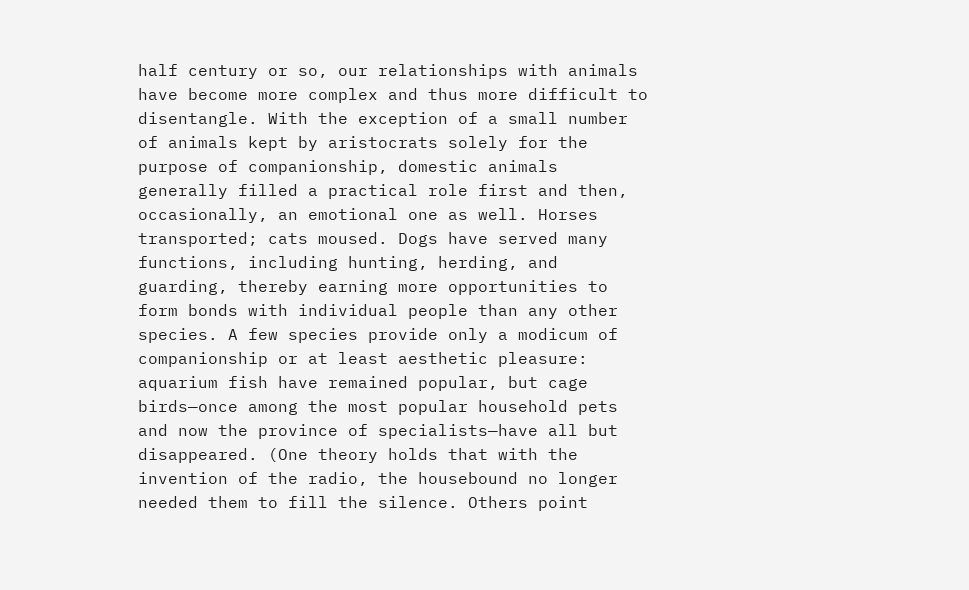half century or so, our relationships with animals have become more complex and thus more difficult to disentangle. With the exception of a small number of animals kept by aristocrats solely for the purpose of companionship, domestic animals generally filled a practical role first and then, occasionally, an emotional one as well. Horses transported; cats moused. Dogs have served many functions, including hunting, herding, and guarding, thereby earning more opportunities to form bonds with individual people than any other species. A few species provide only a modicum of companionship or at least aesthetic pleasure: aquarium fish have remained popular, but cage birds—once among the most popular household pets and now the province of specialists—have all but disappeared. (One theory holds that with the invention of the radio, the housebound no longer needed them to fill the silence. Others point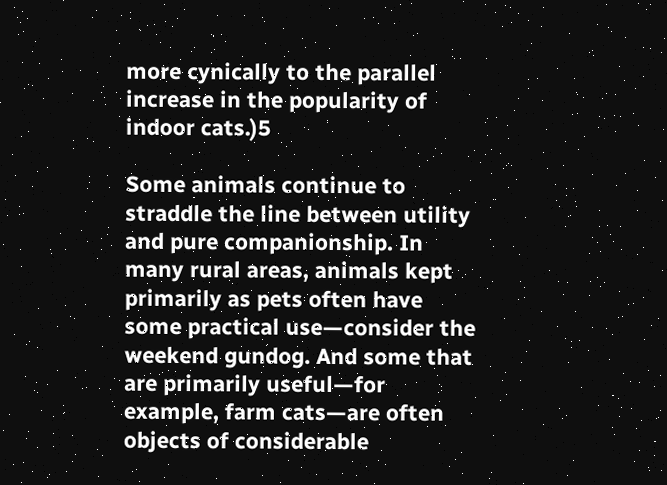more cynically to the parallel increase in the popularity of indoor cats.)5

Some animals continue to straddle the line between utility and pure companionship. In many rural areas, animals kept primarily as pets often have some practical use—consider the weekend gundog. And some that are primarily useful—for example, farm cats—are often objects of considerable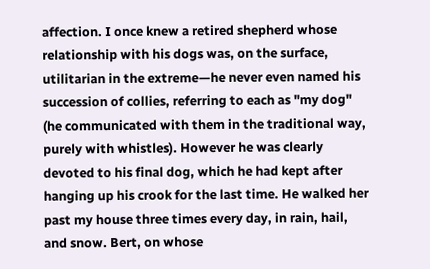affection. I once knew a retired shepherd whose relationship with his dogs was, on the surface, utilitarian in the extreme—he never even named his succession of collies, referring to each as "my dog" (he communicated with them in the traditional way, purely with whistles). However he was clearly devoted to his final dog, which he had kept after hanging up his crook for the last time. He walked her past my house three times every day, in rain, hail, and snow. Bert, on whose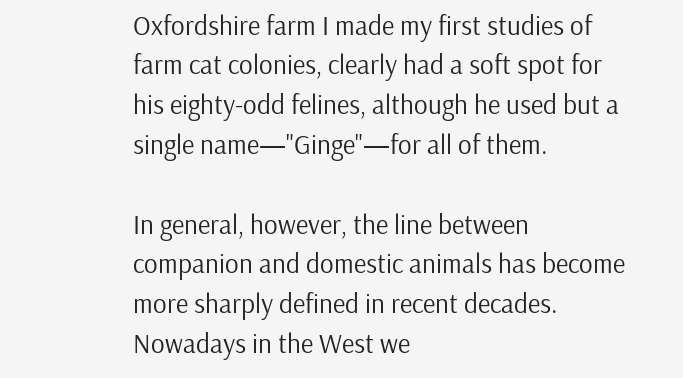Oxfordshire farm I made my first studies of farm cat colonies, clearly had a soft spot for his eighty-odd felines, although he used but a single name—"Ginge"—for all of them.

In general, however, the line between companion and domestic animals has become more sharply defined in recent decades. Nowadays in the West we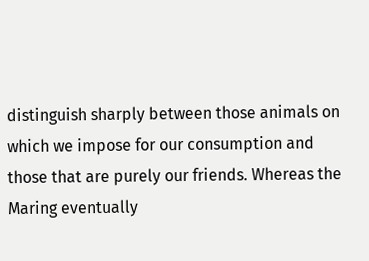distinguish sharply between those animals on which we impose for our consumption and those that are purely our friends. Whereas the Maring eventually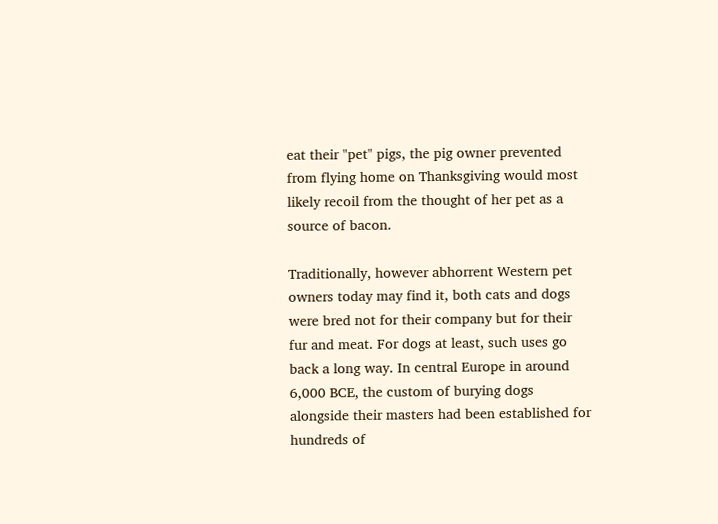eat their "pet" pigs, the pig owner prevented from flying home on Thanksgiving would most likely recoil from the thought of her pet as a source of bacon.

Traditionally, however abhorrent Western pet owners today may find it, both cats and dogs were bred not for their company but for their fur and meat. For dogs at least, such uses go back a long way. In central Europe in around 6,000 BCE, the custom of burying dogs alongside their masters had been established for hundreds of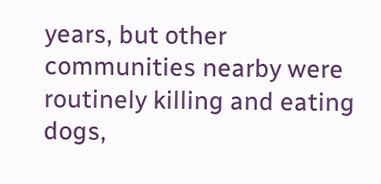years, but other communities nearby were routinely killing and eating dogs,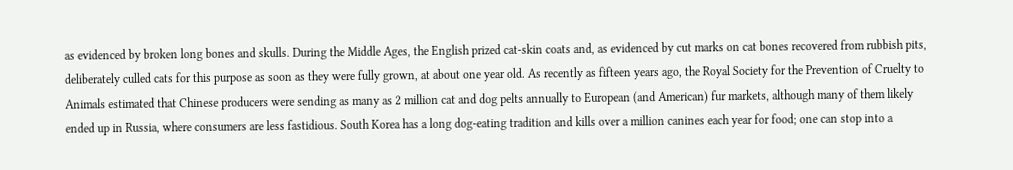as evidenced by broken long bones and skulls. During the Middle Ages, the English prized cat-skin coats and, as evidenced by cut marks on cat bones recovered from rubbish pits, deliberately culled cats for this purpose as soon as they were fully grown, at about one year old. As recently as fifteen years ago, the Royal Society for the Prevention of Cruelty to Animals estimated that Chinese producers were sending as many as 2 million cat and dog pelts annually to European (and American) fur markets, although many of them likely ended up in Russia, where consumers are less fastidious. South Korea has a long dog-eating tradition and kills over a million canines each year for food; one can stop into a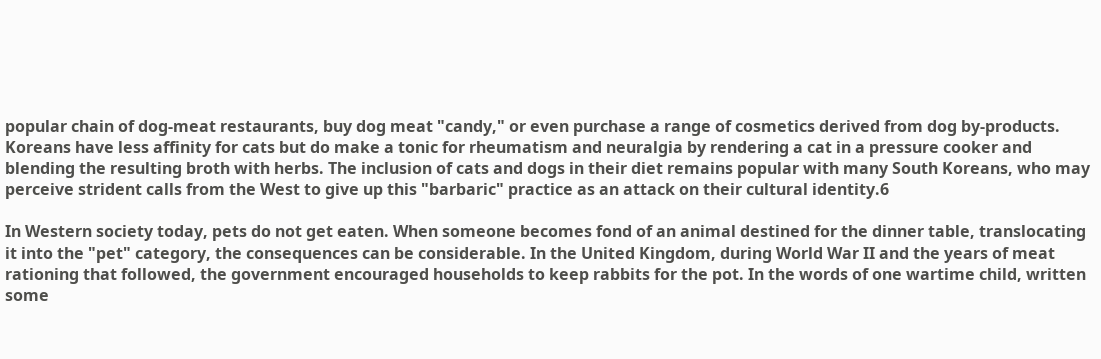popular chain of dog-meat restaurants, buy dog meat "candy," or even purchase a range of cosmetics derived from dog by-products. Koreans have less affinity for cats but do make a tonic for rheumatism and neuralgia by rendering a cat in a pressure cooker and blending the resulting broth with herbs. The inclusion of cats and dogs in their diet remains popular with many South Koreans, who may perceive strident calls from the West to give up this "barbaric" practice as an attack on their cultural identity.6

In Western society today, pets do not get eaten. When someone becomes fond of an animal destined for the dinner table, translocating it into the "pet" category, the consequences can be considerable. In the United Kingdom, during World War II and the years of meat rationing that followed, the government encouraged households to keep rabbits for the pot. In the words of one wartime child, written some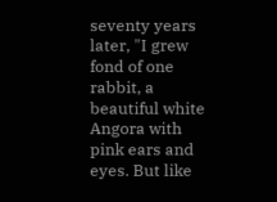seventy years later, "I grew fond of one rabbit, a beautiful white Angora with pink ears and eyes. But like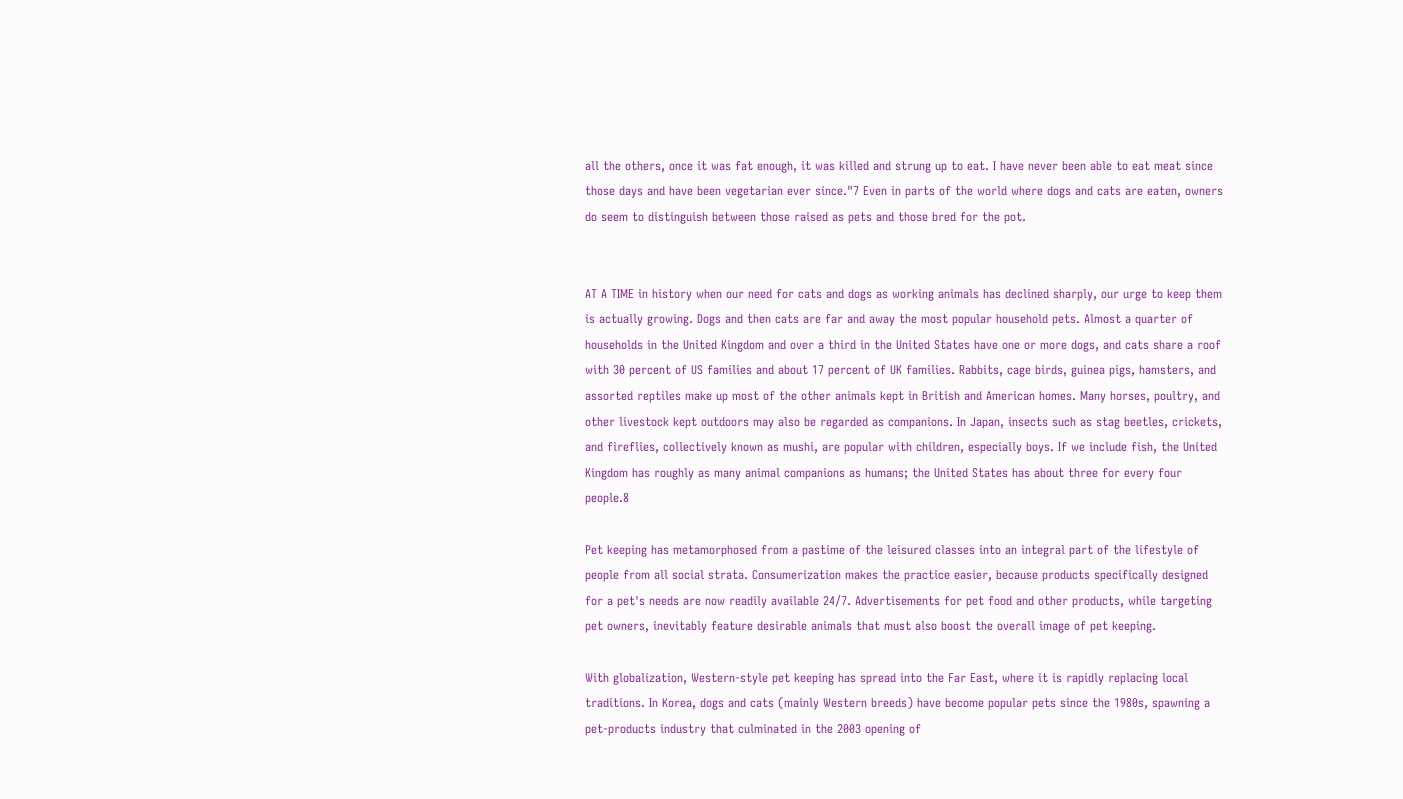all the others, once it was fat enough, it was killed and strung up to eat. I have never been able to eat meat since those days and have been vegetarian ever since."7 Even in parts of the world where dogs and cats are eaten, owners do seem to distinguish between those raised as pets and those bred for the pot.


AT A TIME in history when our need for cats and dogs as working animals has declined sharply, our urge to keep them is actually growing. Dogs and then cats are far and away the most popular household pets. Almost a quarter of households in the United Kingdom and over a third in the United States have one or more dogs, and cats share a roof with 30 percent of US families and about 17 percent of UK families. Rabbits, cage birds, guinea pigs, hamsters, and assorted reptiles make up most of the other animals kept in British and American homes. Many horses, poultry, and other livestock kept outdoors may also be regarded as companions. In Japan, insects such as stag beetles, crickets, and fireflies, collectively known as mushi, are popular with children, especially boys. If we include fish, the United Kingdom has roughly as many animal companions as humans; the United States has about three for every four people.8

Pet keeping has metamorphosed from a pastime of the leisured classes into an integral part of the lifestyle of people from all social strata. Consumerization makes the practice easier, because products specifically designed for a pet's needs are now readily available 24/7. Advertisements for pet food and other products, while targeting pet owners, inevitably feature desirable animals that must also boost the overall image of pet keeping.

With globalization, Western-style pet keeping has spread into the Far East, where it is rapidly replacing local traditions. In Korea, dogs and cats (mainly Western breeds) have become popular pets since the 1980s, spawning a pet-products industry that culminated in the 2003 opening of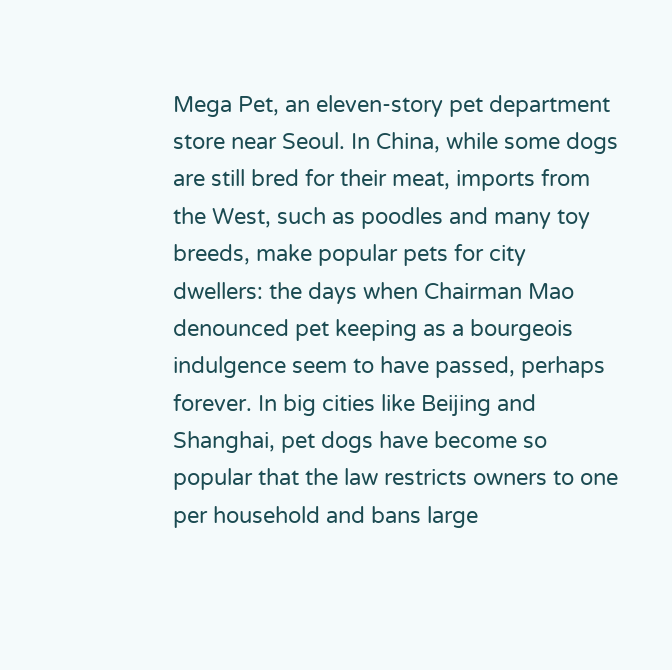Mega Pet, an eleven-story pet department store near Seoul. In China, while some dogs are still bred for their meat, imports from the West, such as poodles and many toy breeds, make popular pets for city dwellers: the days when Chairman Mao denounced pet keeping as a bourgeois indulgence seem to have passed, perhaps forever. In big cities like Beijing and Shanghai, pet dogs have become so popular that the law restricts owners to one per household and bans large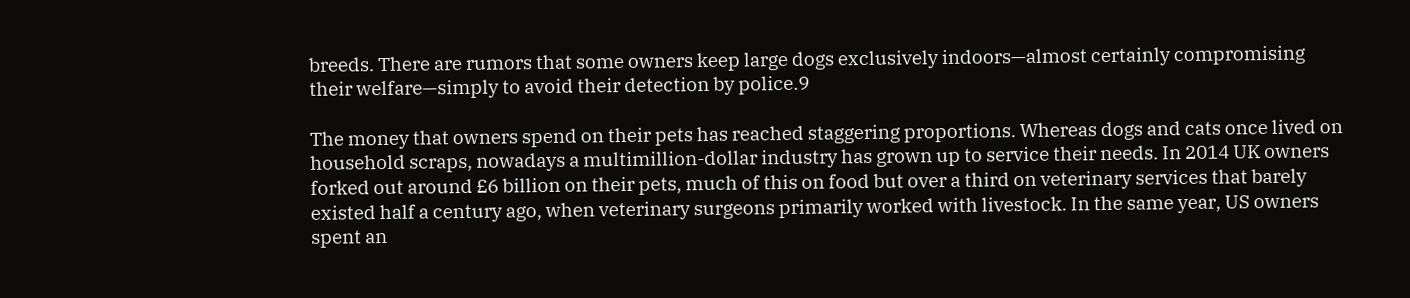breeds. There are rumors that some owners keep large dogs exclusively indoors—almost certainly compromising their welfare—simply to avoid their detection by police.9

The money that owners spend on their pets has reached staggering proportions. Whereas dogs and cats once lived on household scraps, nowadays a multimillion-dollar industry has grown up to service their needs. In 2014 UK owners forked out around £6 billion on their pets, much of this on food but over a third on veterinary services that barely existed half a century ago, when veterinary surgeons primarily worked with livestock. In the same year, US owners spent an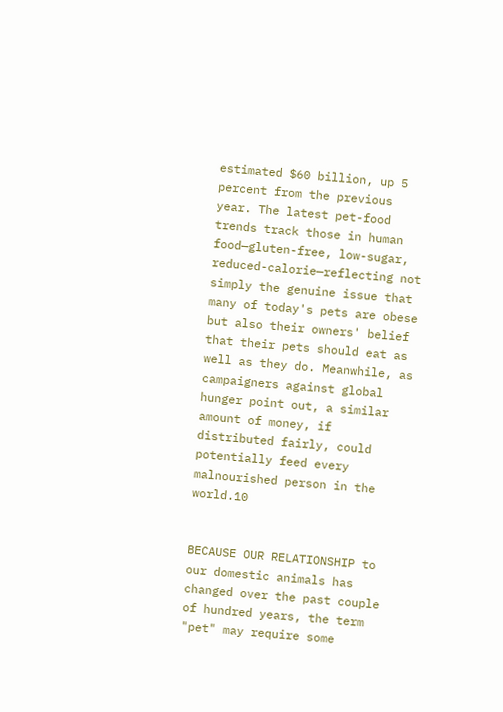estimated $60 billion, up 5 percent from the previous year. The latest pet-food trends track those in human food—gluten-free, low-sugar, reduced-calorie—reflecting not simply the genuine issue that many of today's pets are obese but also their owners' belief that their pets should eat as well as they do. Meanwhile, as campaigners against global hunger point out, a similar amount of money, if distributed fairly, could potentially feed every malnourished person in the world.10


BECAUSE OUR RELATIONSHIP to our domestic animals has changed over the past couple of hundred years, the term "pet" may require some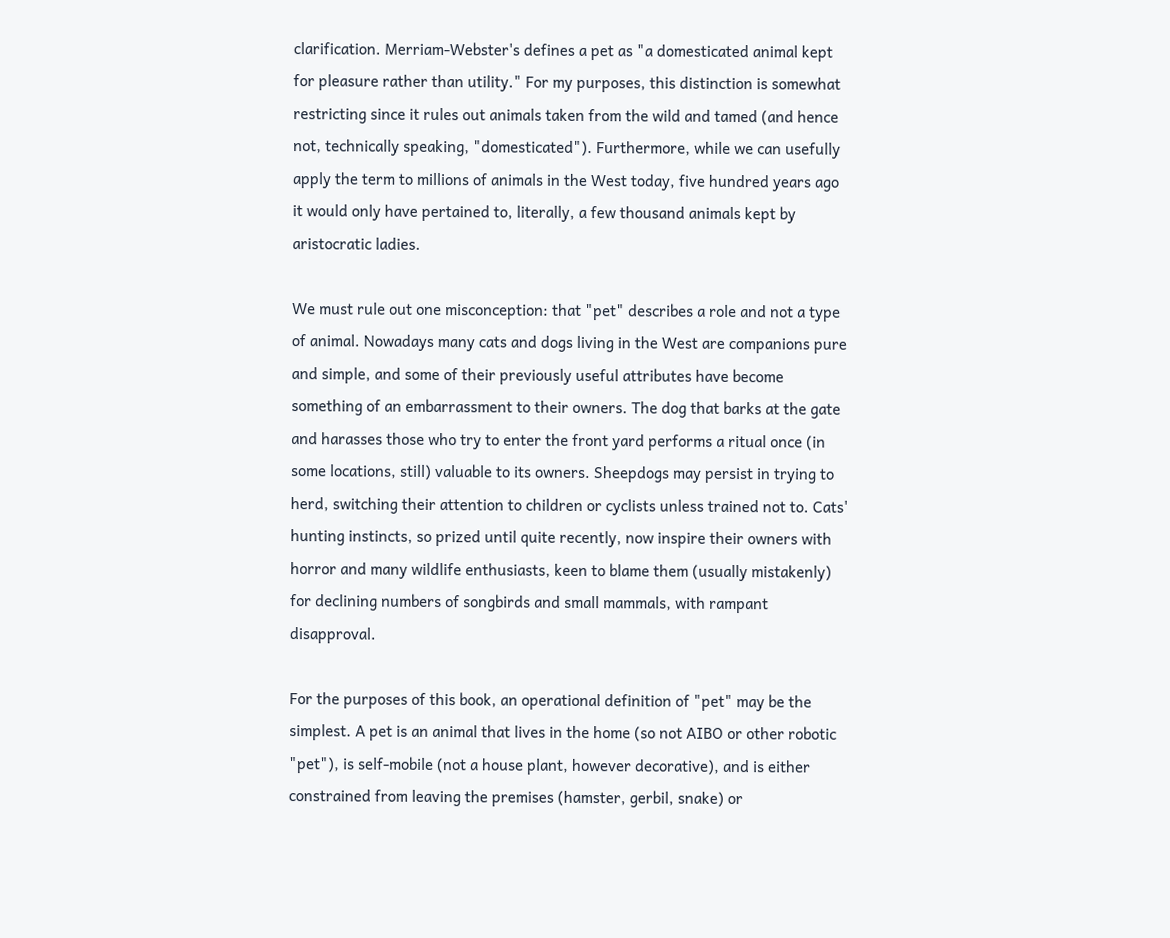clarification. Merriam-Webster's defines a pet as "a domesticated animal kept for pleasure rather than utility." For my purposes, this distinction is somewhat restricting since it rules out animals taken from the wild and tamed (and hence not, technically speaking, "domesticated"). Furthermore, while we can usefully apply the term to millions of animals in the West today, five hundred years ago it would only have pertained to, literally, a few thousand animals kept by aristocratic ladies.

We must rule out one misconception: that "pet" describes a role and not a type of animal. Nowadays many cats and dogs living in the West are companions pure and simple, and some of their previously useful attributes have become something of an embarrassment to their owners. The dog that barks at the gate and harasses those who try to enter the front yard performs a ritual once (in some locations, still) valuable to its owners. Sheepdogs may persist in trying to herd, switching their attention to children or cyclists unless trained not to. Cats' hunting instincts, so prized until quite recently, now inspire their owners with horror and many wildlife enthusiasts, keen to blame them (usually mistakenly) for declining numbers of songbirds and small mammals, with rampant disapproval.

For the purposes of this book, an operational definition of "pet" may be the simplest. A pet is an animal that lives in the home (so not AIBO or other robotic "pet"), is self-mobile (not a house plant, however decorative), and is either constrained from leaving the premises (hamster, gerbil, snake) or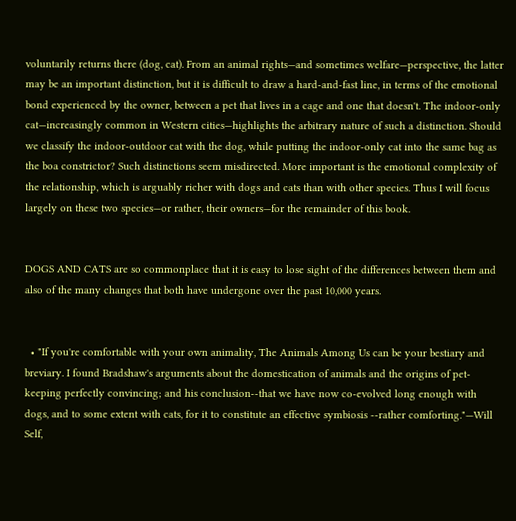voluntarily returns there (dog, cat). From an animal rights—and sometimes welfare—perspective, the latter may be an important distinction, but it is difficult to draw a hard-and-fast line, in terms of the emotional bond experienced by the owner, between a pet that lives in a cage and one that doesn't. The indoor-only cat—increasingly common in Western cities—highlights the arbitrary nature of such a distinction. Should we classify the indoor-outdoor cat with the dog, while putting the indoor-only cat into the same bag as the boa constrictor? Such distinctions seem misdirected. More important is the emotional complexity of the relationship, which is arguably richer with dogs and cats than with other species. Thus I will focus largely on these two species—or rather, their owners—for the remainder of this book.


DOGS AND CATS are so commonplace that it is easy to lose sight of the differences between them and also of the many changes that both have undergone over the past 10,000 years.


  • "If you're comfortable with your own animality, The Animals Among Us can be your bestiary and breviary. I found Bradshaw's arguments about the domestication of animals and the origins of pet-keeping perfectly convincing; and his conclusion--that we have now co-evolved long enough with dogs, and to some extent with cats, for it to constitute an effective symbiosis --rather comforting."—Will Self,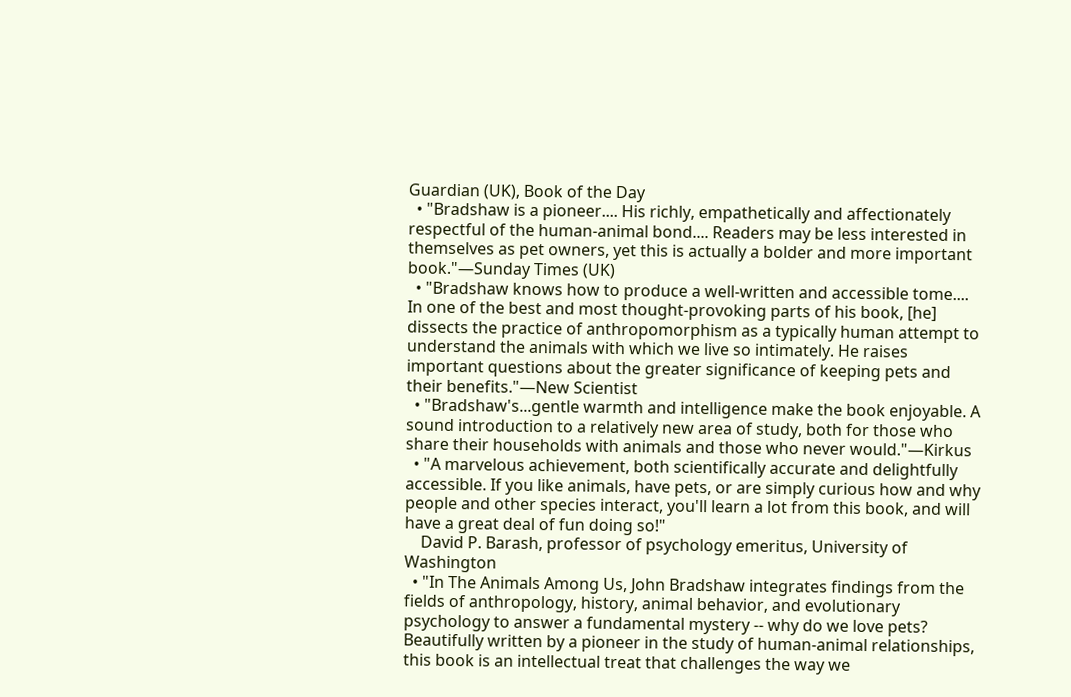Guardian (UK), Book of the Day
  • "Bradshaw is a pioneer.... His richly, empathetically and affectionately respectful of the human-animal bond.... Readers may be less interested in themselves as pet owners, yet this is actually a bolder and more important book."—Sunday Times (UK)
  • "Bradshaw knows how to produce a well-written and accessible tome.... In one of the best and most thought-provoking parts of his book, [he] dissects the practice of anthropomorphism as a typically human attempt to understand the animals with which we live so intimately. He raises important questions about the greater significance of keeping pets and their benefits."—New Scientist
  • "Bradshaw's...gentle warmth and intelligence make the book enjoyable. A sound introduction to a relatively new area of study, both for those who share their households with animals and those who never would."—Kirkus
  • "A marvelous achievement, both scientifically accurate and delightfully accessible. If you like animals, have pets, or are simply curious how and why people and other species interact, you'll learn a lot from this book, and will have a great deal of fun doing so!"
    David P. Barash, professor of psychology emeritus, University of Washington
  • "In The Animals Among Us, John Bradshaw integrates findings from the fields of anthropology, history, animal behavior, and evolutionary psychology to answer a fundamental mystery -- why do we love pets? Beautifully written by a pioneer in the study of human-animal relationships, this book is an intellectual treat that challenges the way we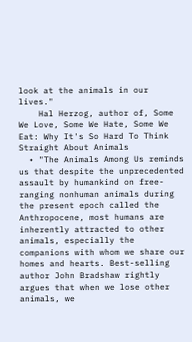look at the animals in our lives."
    Hal Herzog, author of, Some We Love, Some We Hate, Some We Eat: Why It's So Hard To Think Straight About Animals
  • "The Animals Among Us reminds us that despite the unprecedented assault by humankind on free-ranging nonhuman animals during the present epoch called the Anthropocene, most humans are inherently attracted to other animals, especially the companions with whom we share our homes and hearts. Best-selling author John Bradshaw rightly argues that when we lose other animals, we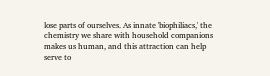lose parts of ourselves. As innate 'biophiliacs,' the chemistry we share with household companions makes us human, and this attraction can help serve to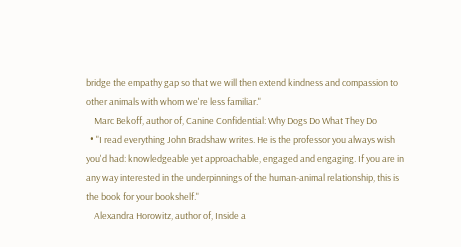bridge the empathy gap so that we will then extend kindness and compassion to other animals with whom we're less familiar."
    Marc Bekoff, author of, Canine Confidential: Why Dogs Do What They Do
  • "I read everything John Bradshaw writes. He is the professor you always wish you'd had: knowledgeable yet approachable, engaged and engaging. If you are in any way interested in the underpinnings of the human-animal relationship, this is the book for your bookshelf."
    Alexandra Horowitz, author of, Inside a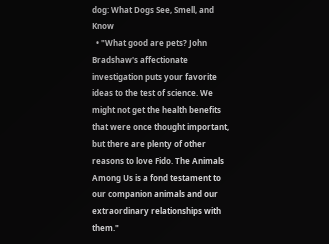dog: What Dogs See, Smell, and Know
  • "What good are pets? John Bradshaw's affectionate investigation puts your favorite ideas to the test of science. We might not get the health benefits that were once thought important, but there are plenty of other reasons to love Fido. The Animals Among Us is a fond testament to our companion animals and our extraordinary relationships with them."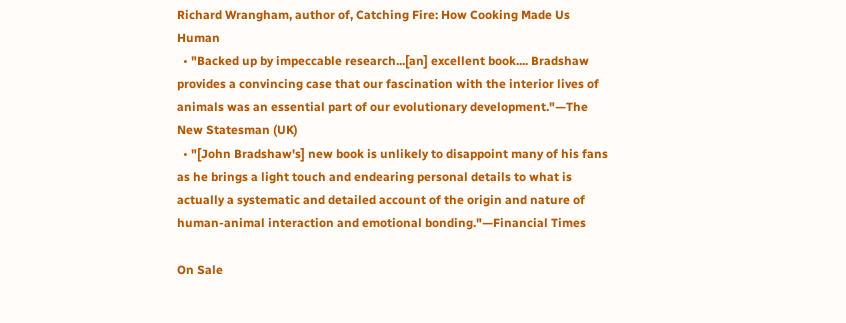Richard Wrangham, author of, Catching Fire: How Cooking Made Us Human
  • "Backed up by impeccable research...[an] excellent book.... Bradshaw provides a convincing case that our fascination with the interior lives of animals was an essential part of our evolutionary development."—The New Statesman (UK)
  • "[John Bradshaw's] new book is unlikely to disappoint many of his fans as he brings a light touch and endearing personal details to what is actually a systematic and detailed account of the origin and nature of human-animal interaction and emotional bonding."—Financial Times

On Sale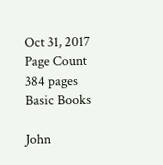Oct 31, 2017
Page Count
384 pages
Basic Books

John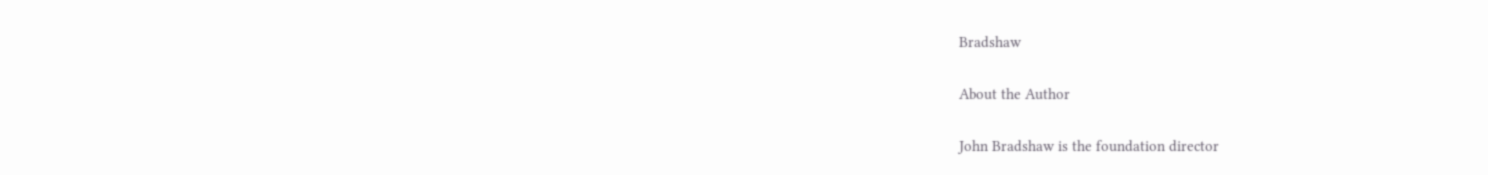Bradshaw

About the Author

John Bradshaw is the foundation director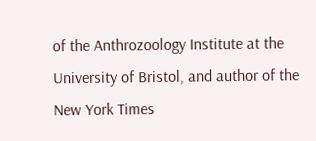of the Anthrozoology Institute at the University of Bristol, and author of the New York Times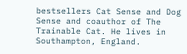bestsellers Cat Sense and Dog Sense and coauthor of The Trainable Cat. He lives in Southampton, England.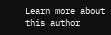Learn more about this author